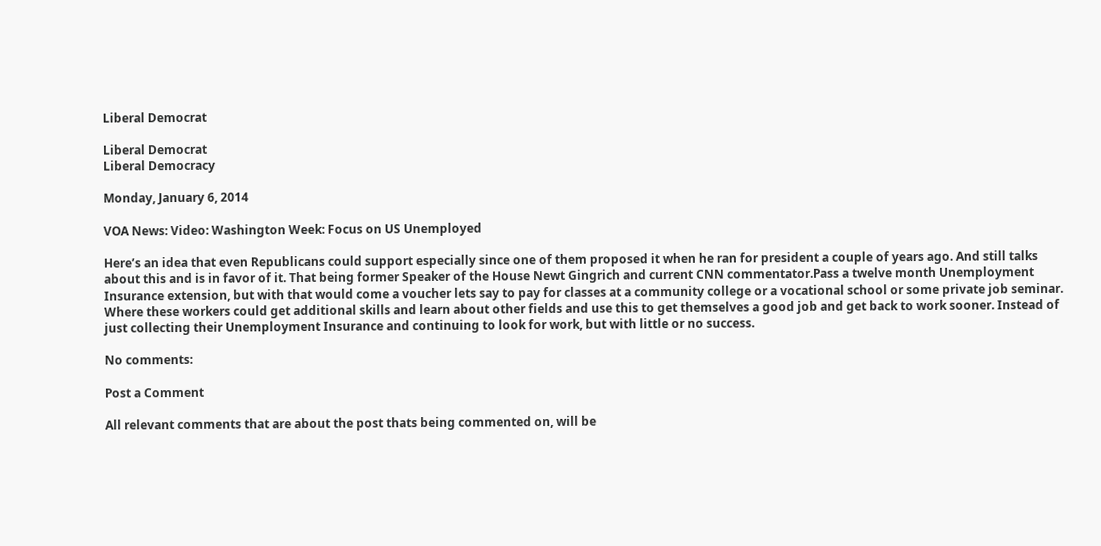Liberal Democrat

Liberal Democrat
Liberal Democracy

Monday, January 6, 2014

VOA News: Video: Washington Week: Focus on US Unemployed

Here’s an idea that even Republicans could support especially since one of them proposed it when he ran for president a couple of years ago. And still talks about this and is in favor of it. That being former Speaker of the House Newt Gingrich and current CNN commentator.Pass a twelve month Unemployment Insurance extension, but with that would come a voucher lets say to pay for classes at a community college or a vocational school or some private job seminar. Where these workers could get additional skills and learn about other fields and use this to get themselves a good job and get back to work sooner. Instead of just collecting their Unemployment Insurance and continuing to look for work, but with little or no success.

No comments:

Post a Comment

All relevant comments that are about the post thats being commented on, will be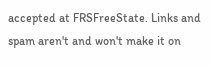accepted at FRSFreeState. Links and spam aren't and won't make it on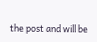the post and will be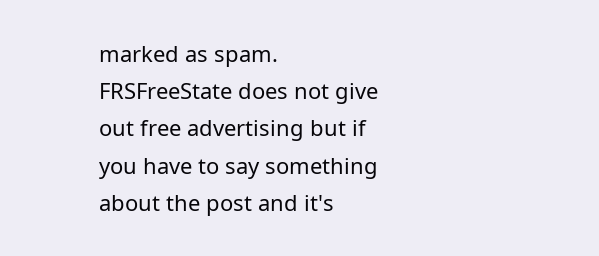marked as spam. FRSFreeState does not give out free advertising but if you have to say something about the post and it's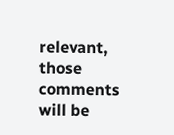relevant, those comments will be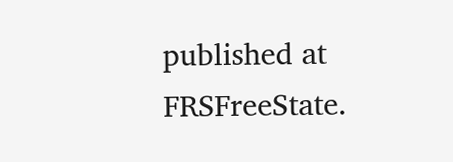published at FRSFreeState.